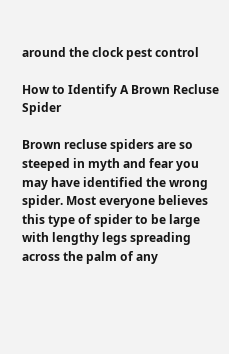around the clock pest control

How to Identify A Brown Recluse Spider

Brown recluse spiders are so steeped in myth and fear you may have identified the wrong spider. Most everyone believes this type of spider to be large with lengthy legs spreading across the palm of any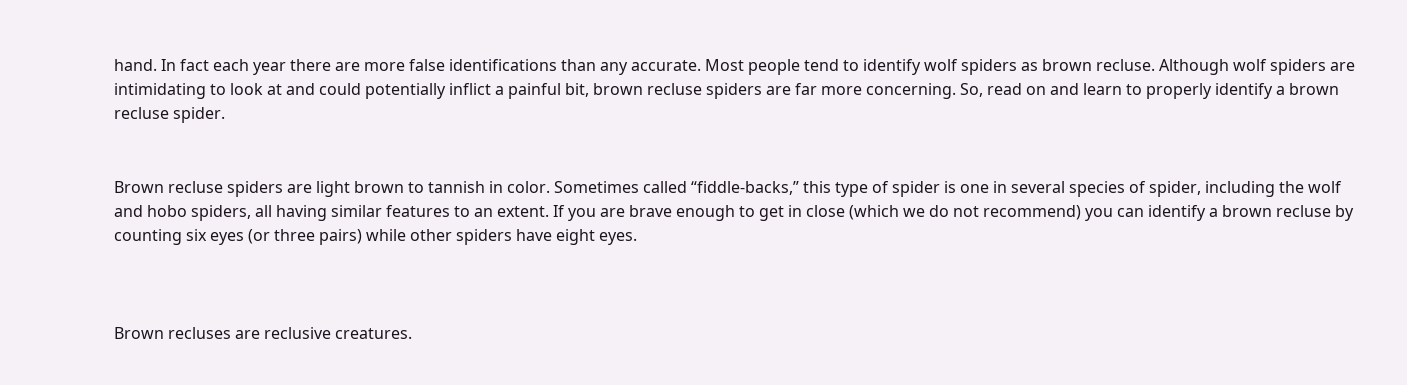hand. In fact each year there are more false identifications than any accurate. Most people tend to identify wolf spiders as brown recluse. Although wolf spiders are intimidating to look at and could potentially inflict a painful bit, brown recluse spiders are far more concerning. So, read on and learn to properly identify a brown recluse spider.


Brown recluse spiders are light brown to tannish in color. Sometimes called “fiddle-backs,” this type of spider is one in several species of spider, including the wolf and hobo spiders, all having similar features to an extent. If you are brave enough to get in close (which we do not recommend) you can identify a brown recluse by counting six eyes (or three pairs) while other spiders have eight eyes.



Brown recluses are reclusive creatures.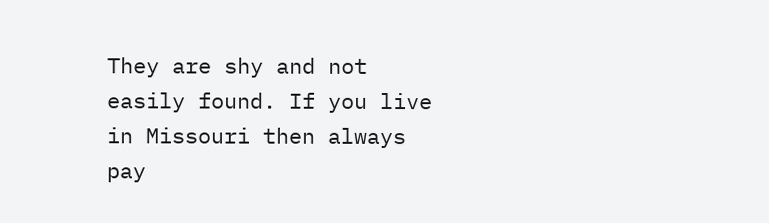They are shy and not easily found. If you live in Missouri then always pay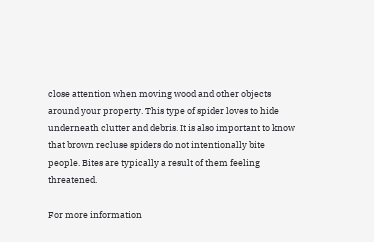close attention when moving wood and other objects around your property. This type of spider loves to hide underneath clutter and debris. It is also important to know that brown recluse spiders do not intentionally bite people. Bites are typically a result of them feeling threatened.

For more information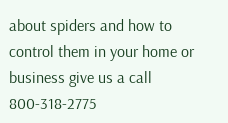about spiders and how to control them in your home or business give us a call 800-318-2775